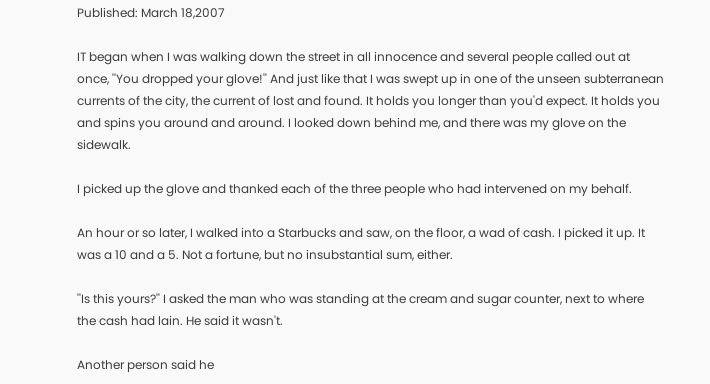Published: March 18,2007

IT began when I was walking down the street in all innocence and several people called out at once, ''You dropped your glove!'' And just like that I was swept up in one of the unseen subterranean currents of the city, the current of lost and found. It holds you longer than you'd expect. It holds you and spins you around and around. I looked down behind me, and there was my glove on the sidewalk.

I picked up the glove and thanked each of the three people who had intervened on my behalf.

An hour or so later, I walked into a Starbucks and saw, on the floor, a wad of cash. I picked it up. It was a 10 and a 5. Not a fortune, but no insubstantial sum, either.

''Is this yours?'' I asked the man who was standing at the cream and sugar counter, next to where the cash had lain. He said it wasn't.

Another person said he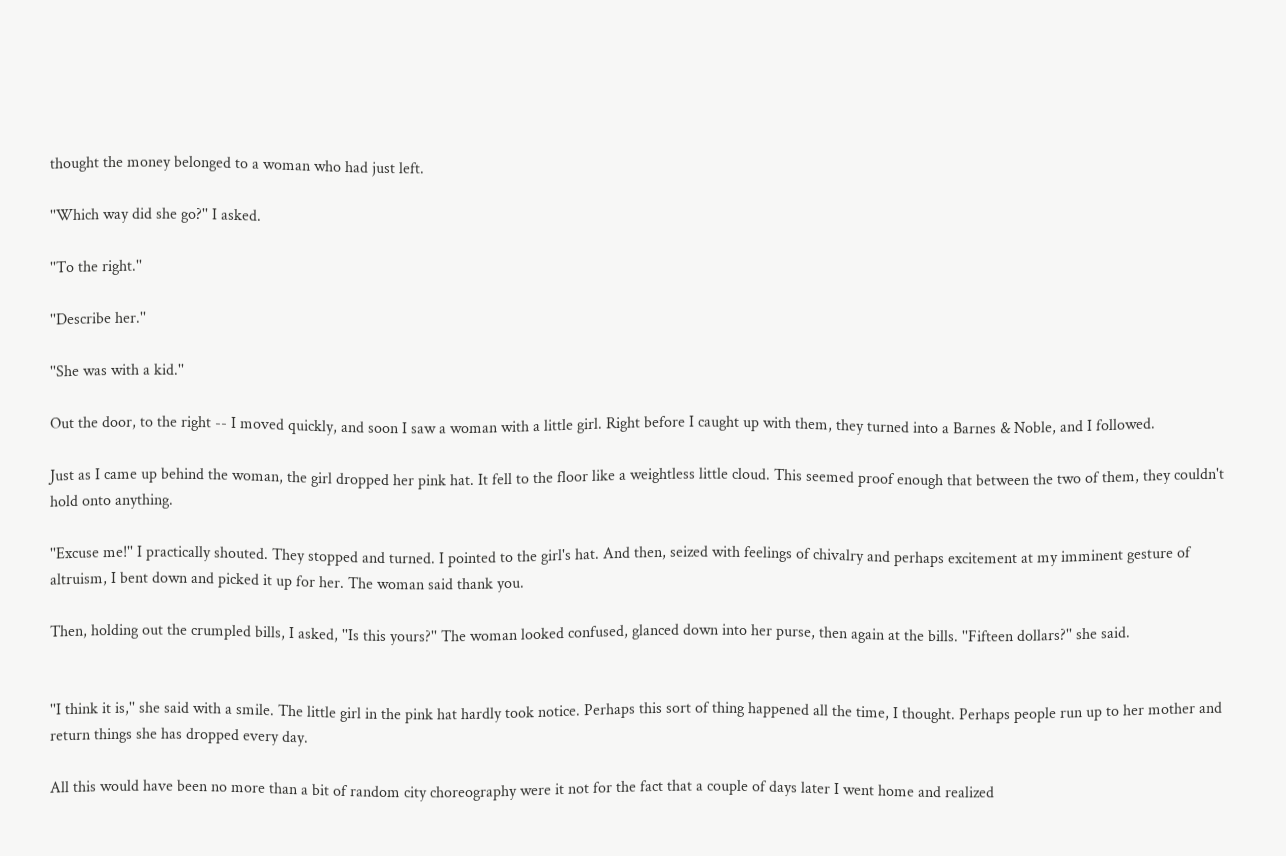thought the money belonged to a woman who had just left.

''Which way did she go?'' I asked.

''To the right.''

''Describe her.''

''She was with a kid.''

Out the door, to the right -- I moved quickly, and soon I saw a woman with a little girl. Right before I caught up with them, they turned into a Barnes & Noble, and I followed.

Just as I came up behind the woman, the girl dropped her pink hat. It fell to the floor like a weightless little cloud. This seemed proof enough that between the two of them, they couldn't hold onto anything.

''Excuse me!'' I practically shouted. They stopped and turned. I pointed to the girl's hat. And then, seized with feelings of chivalry and perhaps excitement at my imminent gesture of altruism, I bent down and picked it up for her. The woman said thank you.

Then, holding out the crumpled bills, I asked, ''Is this yours?'' The woman looked confused, glanced down into her purse, then again at the bills. ''Fifteen dollars?'' she said.


''I think it is,'' she said with a smile. The little girl in the pink hat hardly took notice. Perhaps this sort of thing happened all the time, I thought. Perhaps people run up to her mother and return things she has dropped every day.

All this would have been no more than a bit of random city choreography were it not for the fact that a couple of days later I went home and realized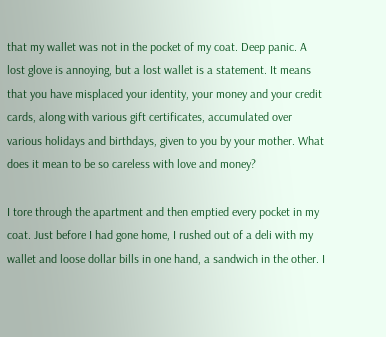that my wallet was not in the pocket of my coat. Deep panic. A lost glove is annoying, but a lost wallet is a statement. It means that you have misplaced your identity, your money and your credit cards, along with various gift certificates, accumulated over various holidays and birthdays, given to you by your mother. What does it mean to be so careless with love and money?

I tore through the apartment and then emptied every pocket in my coat. Just before I had gone home, I rushed out of a deli with my wallet and loose dollar bills in one hand, a sandwich in the other. I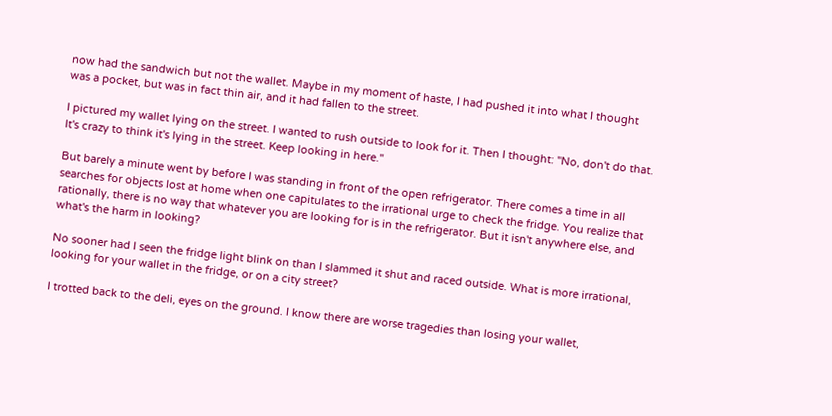now had the sandwich but not the wallet. Maybe in my moment of haste, I had pushed it into what I thought was a pocket, but was in fact thin air, and it had fallen to the street.

I pictured my wallet lying on the street. I wanted to rush outside to look for it. Then I thought: ''No, don't do that. It's crazy to think it's lying in the street. Keep looking in here.''

But barely a minute went by before I was standing in front of the open refrigerator. There comes a time in all searches for objects lost at home when one capitulates to the irrational urge to check the fridge. You realize that rationally, there is no way that whatever you are looking for is in the refrigerator. But it isn't anywhere else, and what's the harm in looking?

No sooner had I seen the fridge light blink on than I slammed it shut and raced outside. What is more irrational, looking for your wallet in the fridge, or on a city street?

I trotted back to the deli, eyes on the ground. I know there are worse tragedies than losing your wallet,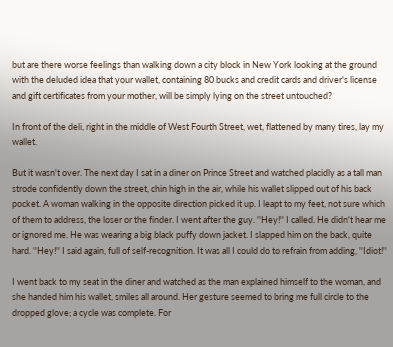but are there worse feelings than walking down a city block in New York looking at the ground with the deluded idea that your wallet, containing 80 bucks and credit cards and driver's license and gift certificates from your mother, will be simply lying on the street untouched?

In front of the deli, right in the middle of West Fourth Street, wet, flattened by many tires, lay my wallet.

But it wasn't over. The next day I sat in a diner on Prince Street and watched placidly as a tall man strode confidently down the street, chin high in the air, while his wallet slipped out of his back pocket. A woman walking in the opposite direction picked it up. I leapt to my feet, not sure which of them to address, the loser or the finder. I went after the guy. ''Hey!'' I called. He didn't hear me or ignored me. He was wearing a big black puffy down jacket. I slapped him on the back, quite hard. ''Hey!'' I said again, full of self-recognition. It was all I could do to refrain from adding, ''Idiot!''

I went back to my seat in the diner and watched as the man explained himself to the woman, and she handed him his wallet, smiles all around. Her gesture seemed to bring me full circle to the dropped glove; a cycle was complete. For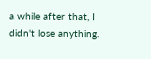a while after that, I didn't lose anything.